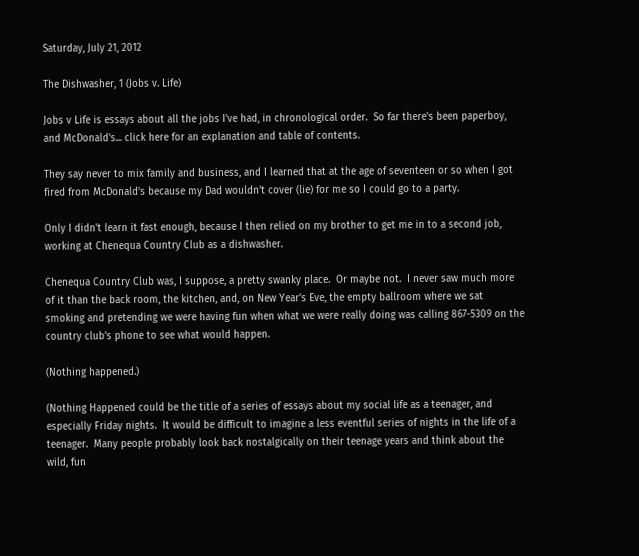Saturday, July 21, 2012

The Dishwasher, 1 (Jobs v. Life)

Jobs v Life is essays about all the jobs I've had, in chronological order.  So far there's been paperboy,  and McDonald's... click here for an explanation and table of contents.

They say never to mix family and business, and I learned that at the age of seventeen or so when I got fired from McDonald's because my Dad wouldn't cover (lie) for me so I could go to a party.

Only I didn't learn it fast enough, because I then relied on my brother to get me in to a second job, working at Chenequa Country Club as a dishwasher.

Chenequa Country Club was, I suppose, a pretty swanky place.  Or maybe not.  I never saw much more of it than the back room, the kitchen, and, on New Year's Eve, the empty ballroom where we sat smoking and pretending we were having fun when what we were really doing was calling 867-5309 on the country club's phone to see what would happen.

(Nothing happened.)

(Nothing Happened could be the title of a series of essays about my social life as a teenager, and especially Friday nights.  It would be difficult to imagine a less eventful series of nights in the life of a teenager.  Many people probably look back nostalgically on their teenage years and think about the wild, fun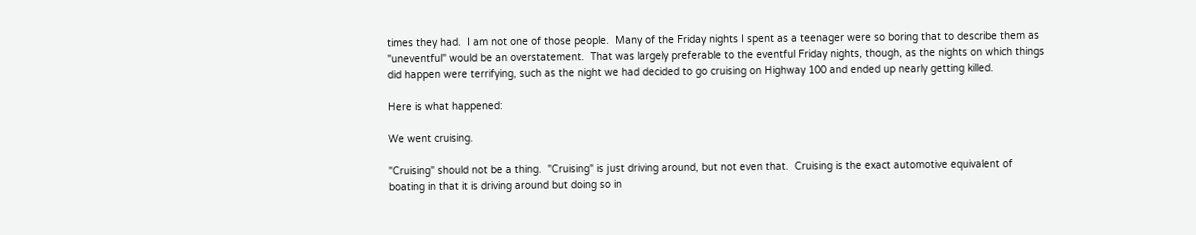times they had.  I am not one of those people.  Many of the Friday nights I spent as a teenager were so boring that to describe them as "uneventful" would be an overstatement.  That was largely preferable to the eventful Friday nights, though, as the nights on which things did happen were terrifying, such as the night we had decided to go cruising on Highway 100 and ended up nearly getting killed.

Here is what happened:

We went cruising.

"Cruising" should not be a thing.  "Cruising" is just driving around, but not even that.  Cruising is the exact automotive equivalent of boating in that it is driving around but doing so in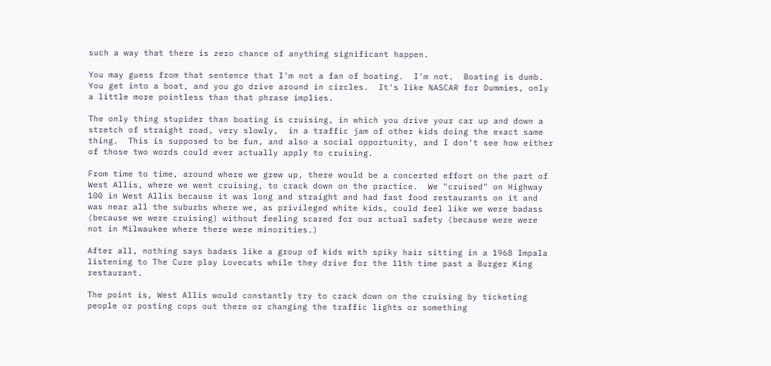such a way that there is zero chance of anything significant happen.

You may guess from that sentence that I'm not a fan of boating.  I'm not.  Boating is dumb.  You get into a boat, and you go drive around in circles.  It's like NASCAR for Dummies, only a little more pointless than that phrase implies.

The only thing stupider than boating is cruising, in which you drive your car up and down a stretch of straight road, very slowly,  in a traffic jam of other kids doing the exact same thing.  This is supposed to be fun, and also a social opportunity, and I don't see how either of those two words could ever actually apply to cruising.

From time to time, around where we grew up, there would be a concerted effort on the part of West Allis, where we went cruising, to crack down on the practice.  We "cruised" on Highway 100 in West Allis because it was long and straight and had fast food restaurants on it and was near all the suburbs where we, as privileged white kids, could feel like we were badass (because we were cruising) without feeling scared for our actual safety (because were were not in Milwaukee where there were minorities.)

After all, nothing says badass like a group of kids with spiky hair sitting in a 1968 Impala listening to The Cure play Lovecats while they drive for the 11th time past a Burger King restaurant.

The point is, West Allis would constantly try to crack down on the cruising by ticketing people or posting cops out there or changing the traffic lights or something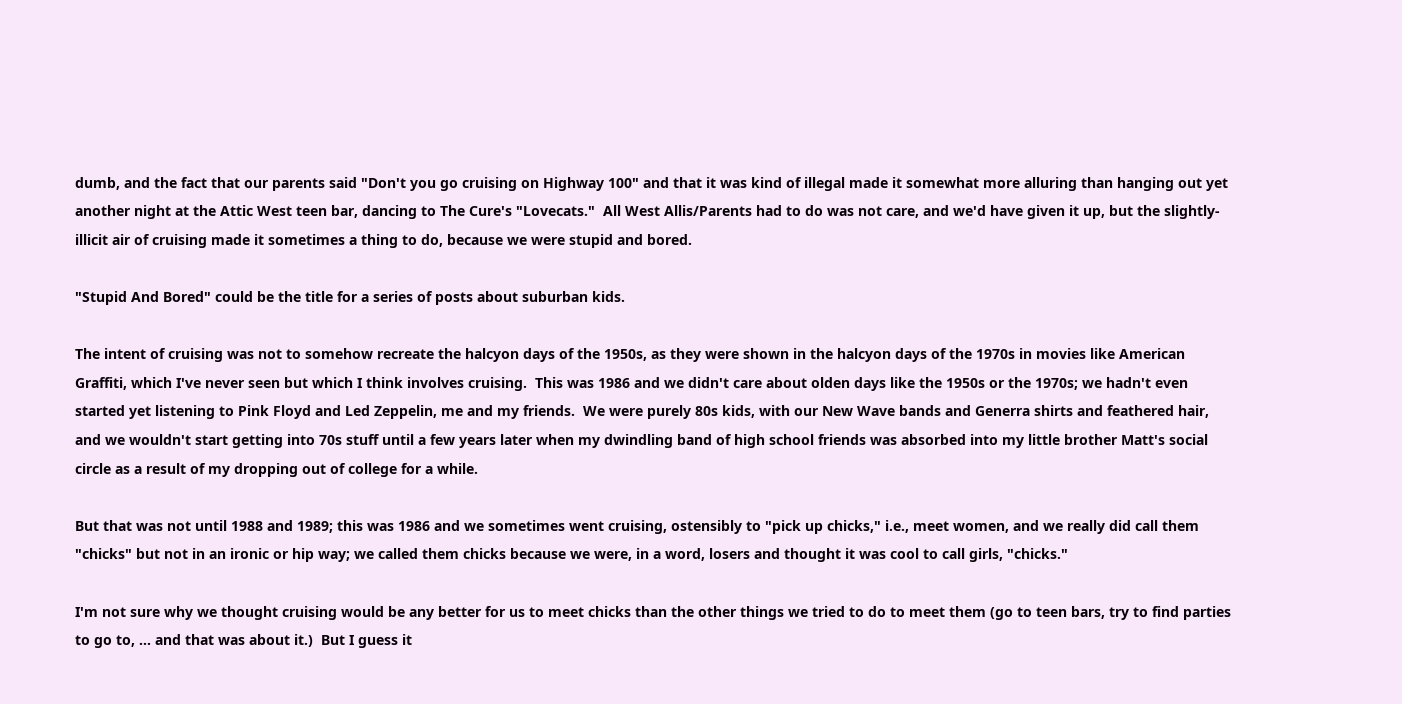dumb, and the fact that our parents said "Don't you go cruising on Highway 100" and that it was kind of illegal made it somewhat more alluring than hanging out yet another night at the Attic West teen bar, dancing to The Cure's "Lovecats."  All West Allis/Parents had to do was not care, and we'd have given it up, but the slightly-illicit air of cruising made it sometimes a thing to do, because we were stupid and bored.

"Stupid And Bored" could be the title for a series of posts about suburban kids.

The intent of cruising was not to somehow recreate the halcyon days of the 1950s, as they were shown in the halcyon days of the 1970s in movies like American Graffiti, which I've never seen but which I think involves cruising.  This was 1986 and we didn't care about olden days like the 1950s or the 1970s; we hadn't even started yet listening to Pink Floyd and Led Zeppelin, me and my friends.  We were purely 80s kids, with our New Wave bands and Generra shirts and feathered hair, and we wouldn't start getting into 70s stuff until a few years later when my dwindling band of high school friends was absorbed into my little brother Matt's social circle as a result of my dropping out of college for a while.

But that was not until 1988 and 1989; this was 1986 and we sometimes went cruising, ostensibly to "pick up chicks," i.e., meet women, and we really did call them "chicks" but not in an ironic or hip way; we called them chicks because we were, in a word, losers and thought it was cool to call girls, "chicks."

I'm not sure why we thought cruising would be any better for us to meet chicks than the other things we tried to do to meet them (go to teen bars, try to find parties to go to, ... and that was about it.)  But I guess it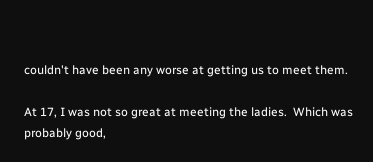couldn't have been any worse at getting us to meet them.

At 17, I was not so great at meeting the ladies.  Which was probably good,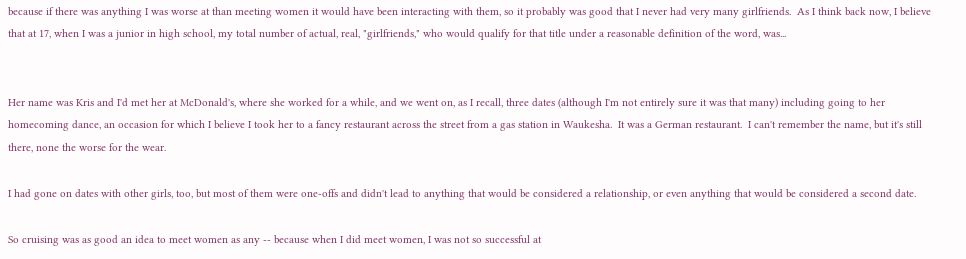because if there was anything I was worse at than meeting women it would have been interacting with them, so it probably was good that I never had very many girlfriends.  As I think back now, I believe that at 17, when I was a junior in high school, my total number of actual, real, "girlfriends," who would qualify for that title under a reasonable definition of the word, was...


Her name was Kris and I'd met her at McDonald's, where she worked for a while, and we went on, as I recall, three dates (although I'm not entirely sure it was that many) including going to her homecoming dance, an occasion for which I believe I took her to a fancy restaurant across the street from a gas station in Waukesha.  It was a German restaurant.  I can't remember the name, but it's still there, none the worse for the wear.

I had gone on dates with other girls, too, but most of them were one-offs and didn't lead to anything that would be considered a relationship, or even anything that would be considered a second date.

So cruising was as good an idea to meet women as any -- because when I did meet women, I was not so successful at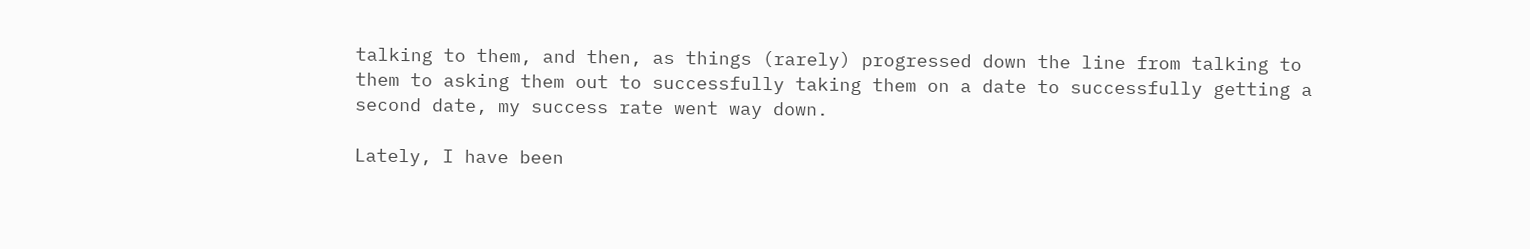talking to them, and then, as things (rarely) progressed down the line from talking to them to asking them out to successfully taking them on a date to successfully getting a second date, my success rate went way down.

Lately, I have been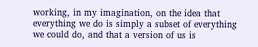working, in my imagination, on the idea that everything we do is simply a subset of everything we could do, and that a version of us is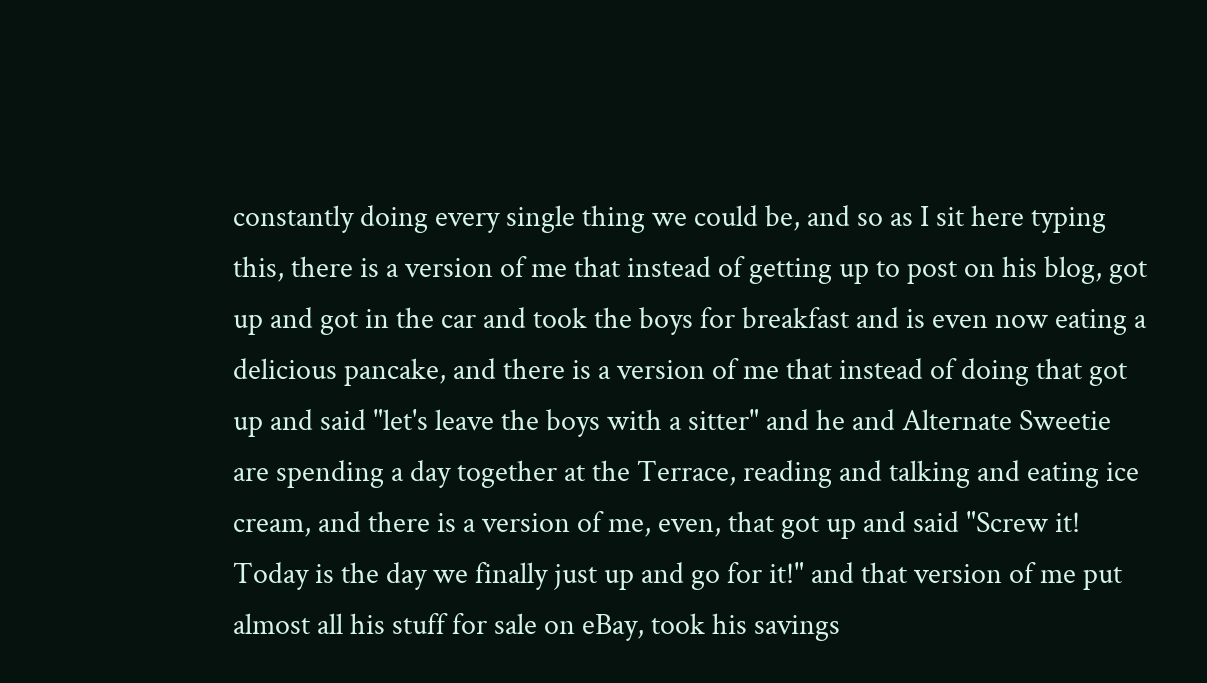constantly doing every single thing we could be, and so as I sit here typing this, there is a version of me that instead of getting up to post on his blog, got up and got in the car and took the boys for breakfast and is even now eating a delicious pancake, and there is a version of me that instead of doing that got up and said "let's leave the boys with a sitter" and he and Alternate Sweetie are spending a day together at the Terrace, reading and talking and eating ice cream, and there is a version of me, even, that got up and said "Screw it! Today is the day we finally just up and go for it!" and that version of me put almost all his stuff for sale on eBay, took his savings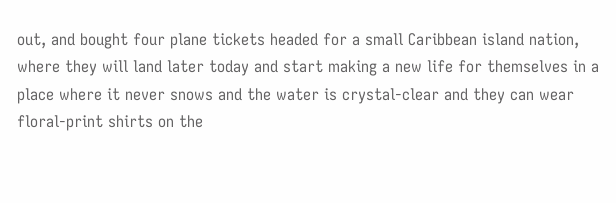out, and bought four plane tickets headed for a small Caribbean island nation, where they will land later today and start making a new life for themselves in a place where it never snows and the water is crystal-clear and they can wear floral-print shirts on the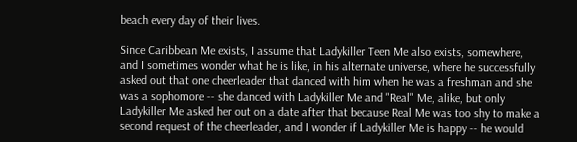beach every day of their lives.

Since Caribbean Me exists, I assume that Ladykiller Teen Me also exists, somewhere, and I sometimes wonder what he is like, in his alternate universe, where he successfully asked out that one cheerleader that danced with him when he was a freshman and she was a sophomore -- she danced with Ladykiller Me and "Real" Me, alike, but only Ladykiller Me asked her out on a date after that because Real Me was too shy to make a second request of the cheerleader, and I wonder if Ladykiller Me is happy -- he would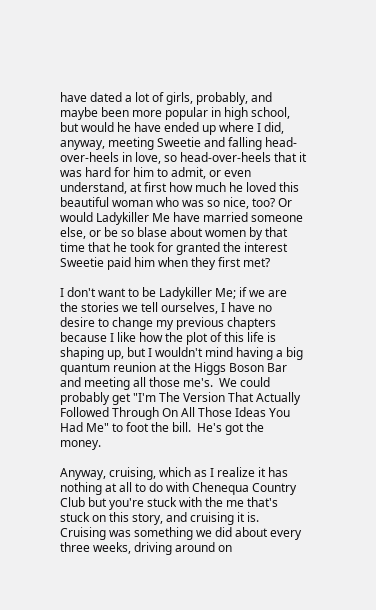have dated a lot of girls, probably, and maybe been more popular in high school, but would he have ended up where I did, anyway, meeting Sweetie and falling head-over-heels in love, so head-over-heels that it was hard for him to admit, or even understand, at first how much he loved this beautiful woman who was so nice, too? Or would Ladykiller Me have married someone else, or be so blase about women by that time that he took for granted the interest Sweetie paid him when they first met?

I don't want to be Ladykiller Me; if we are the stories we tell ourselves, I have no desire to change my previous chapters because I like how the plot of this life is shaping up, but I wouldn't mind having a big quantum reunion at the Higgs Boson Bar and meeting all those me's.  We could probably get "I'm The Version That Actually Followed Through On All Those Ideas You Had Me" to foot the bill.  He's got the money.

Anyway, cruising, which as I realize it has nothing at all to do with Chenequa Country Club but you're stuck with the me that's stuck on this story, and cruising it is.  Cruising was something we did about every three weeks, driving around on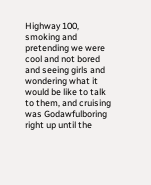Highway 100, smoking and pretending we were cool and not bored and seeing girls and wondering what it would be like to talk to them, and cruising was Godawfulboring right up until the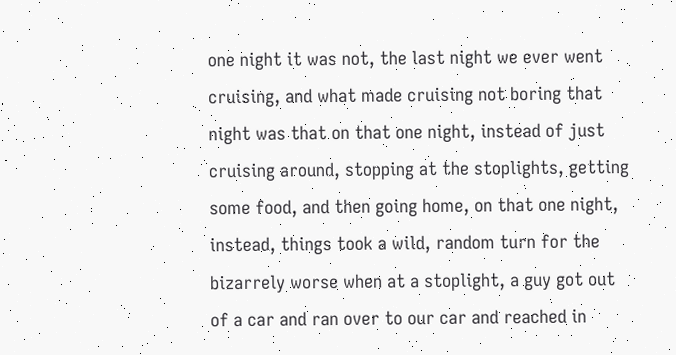one night it was not, the last night we ever went cruising, and what made cruising not boring that night was that on that one night, instead of just cruising around, stopping at the stoplights, getting some food, and then going home, on that one night, instead, things took a wild, random turn for the bizarrely worse when at a stoplight, a guy got out of a car and ran over to our car and reached in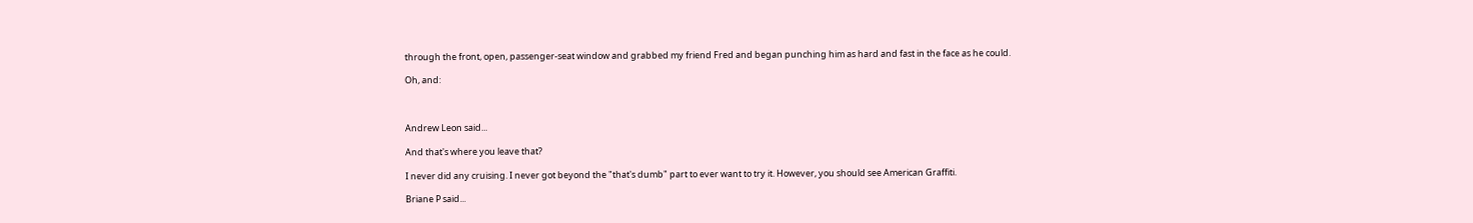through the front, open, passenger-seat window and grabbed my friend Fred and began punching him as hard and fast in the face as he could.

Oh, and:



Andrew Leon said...

And that's where you leave that?

I never did any cruising. I never got beyond the "that's dumb" part to ever want to try it. However, you should see American Graffiti.

Briane P said...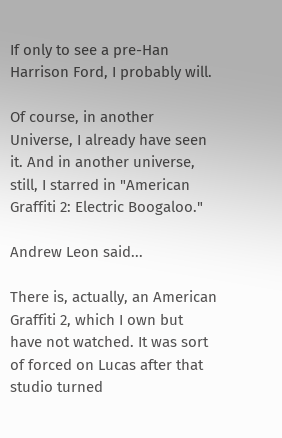If only to see a pre-Han Harrison Ford, I probably will.

Of course, in another Universe, I already have seen it. And in another universe, still, I starred in "American Graffiti 2: Electric Boogaloo."

Andrew Leon said...

There is, actually, an American Graffiti 2, which I own but have not watched. It was sort of forced on Lucas after that studio turned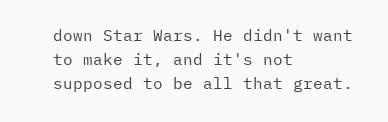down Star Wars. He didn't want to make it, and it's not supposed to be all that great.